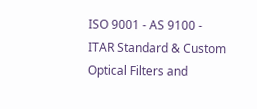ISO 9001 - AS 9100 - ITAR Standard & Custom Optical Filters and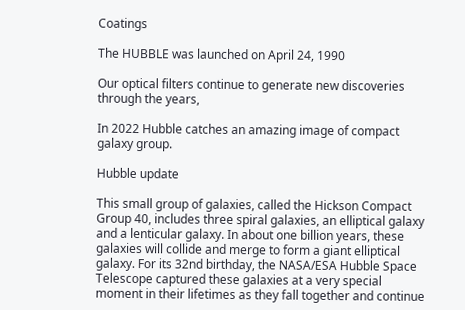Coatings

The HUBBLE was launched on April 24, 1990

Our optical filters continue to generate new discoveries through the years,

In 2022 Hubble catches an amazing image of compact galaxy group.

Hubble update

This small group of galaxies, called the Hickson Compact Group 40, includes three spiral galaxies, an elliptical galaxy and a lenticular galaxy. In about one billion years, these galaxies will collide and merge to form a giant elliptical galaxy. For its 32nd birthday, the NASA/ESA Hubble Space Telescope captured these galaxies at a very special moment in their lifetimes as they fall together and continue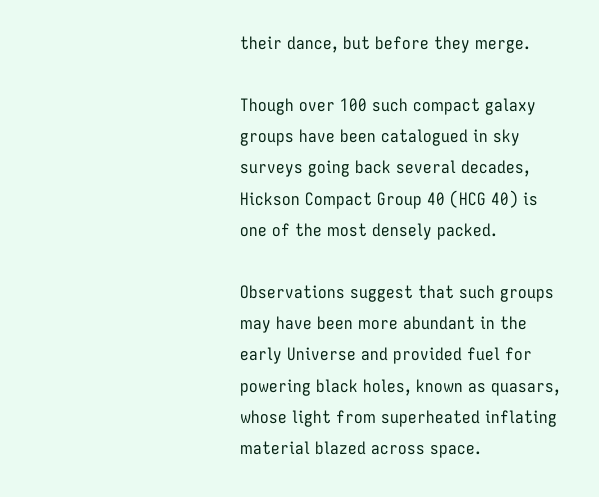their dance, but before they merge.

Though over 100 such compact galaxy groups have been catalogued in sky surveys going back several decades, Hickson Compact Group 40 (HCG 40) is one of the most densely packed.

Observations suggest that such groups may have been more abundant in the early Universe and provided fuel for powering black holes, known as quasars, whose light from superheated inflating material blazed across space.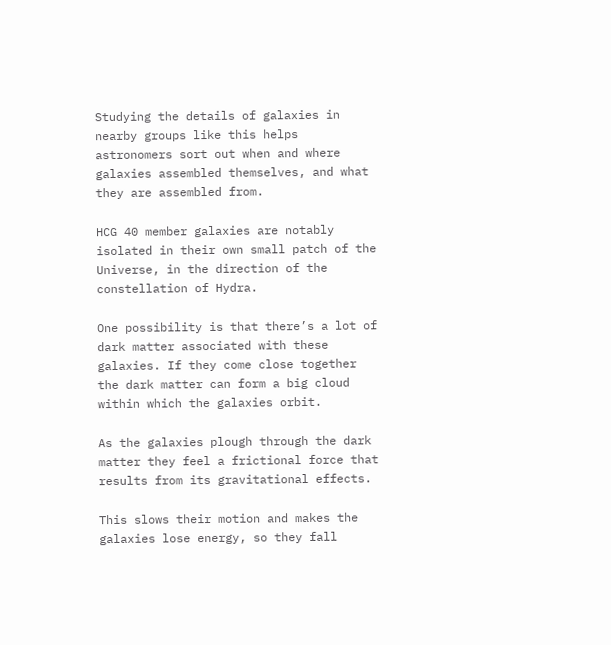Studying the details of galaxies in nearby groups like this helps astronomers sort out when and where galaxies assembled themselves, and what they are assembled from.

HCG 40 member galaxies are notably isolated in their own small patch of the Universe, in the direction of the constellation of Hydra.

One possibility is that there’s a lot of dark matter associated with these galaxies. If they come close together the dark matter can form a big cloud within which the galaxies orbit.

As the galaxies plough through the dark matter they feel a frictional force that results from its gravitational effects.

This slows their motion and makes the galaxies lose energy, so they fall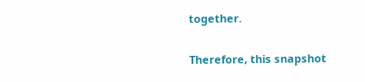together.

Therefore, this snapshot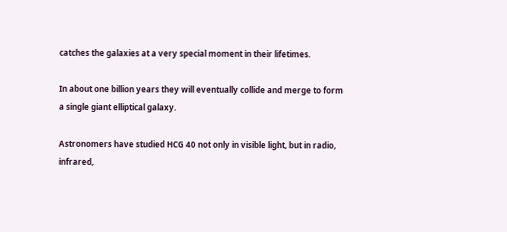catches the galaxies at a very special moment in their lifetimes.

In about one billion years they will eventually collide and merge to form a single giant elliptical galaxy.

Astronomers have studied HCG 40 not only in visible light, but in radio, infrared,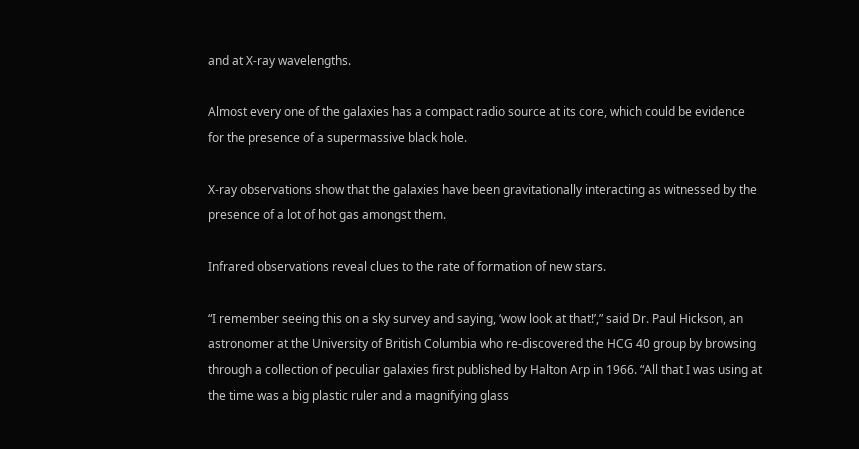and at X-ray wavelengths.

Almost every one of the galaxies has a compact radio source at its core, which could be evidence for the presence of a supermassive black hole.

X-ray observations show that the galaxies have been gravitationally interacting as witnessed by the presence of a lot of hot gas amongst them.

Infrared observations reveal clues to the rate of formation of new stars.

“I remember seeing this on a sky survey and saying, ‘wow look at that!’,” said Dr. Paul Hickson, an astronomer at the University of British Columbia who re-discovered the HCG 40 group by browsing through a collection of peculiar galaxies first published by Halton Arp in 1966. “All that I was using at the time was a big plastic ruler and a magnifying glass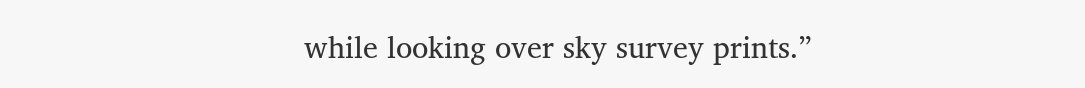while looking over sky survey prints.”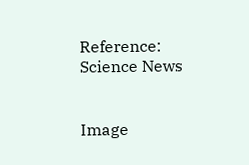Reference: Science News


Image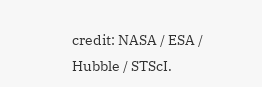credit: NASA / ESA / Hubble / STScI.